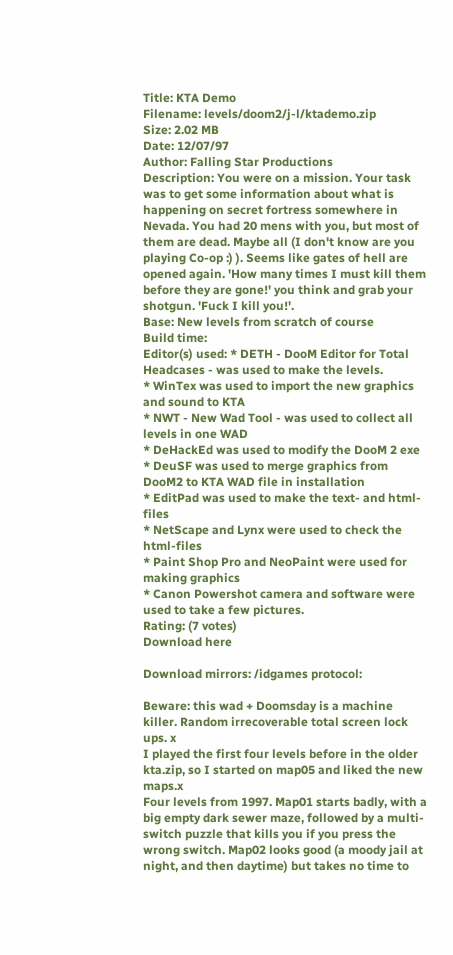Title: KTA Demo
Filename: levels/doom2/j-l/ktademo.zip
Size: 2.02 MB
Date: 12/07/97
Author: Falling Star Productions
Description: You were on a mission. Your task was to get some information about what is happening on secret fortress somewhere in Nevada. You had 20 mens with you, but most of them are dead. Maybe all (I don't know are you playing Co-op :) ). Seems like gates of hell are opened again. 'How many times I must kill them before they are gone!' you think and grab your shotgun. 'Fuck I kill you!'.
Base: New levels from scratch of course
Build time:
Editor(s) used: * DETH - DooM Editor for Total Headcases - was used to make the levels.
* WinTex was used to import the new graphics and sound to KTA
* NWT - New Wad Tool - was used to collect all levels in one WAD
* DeHackEd was used to modify the DooM 2 exe
* DeuSF was used to merge graphics from DooM2 to KTA WAD file in installation
* EditPad was used to make the text- and html- files
* NetScape and Lynx were used to check the html-files
* Paint Shop Pro and NeoPaint were used for making graphics
* Canon Powershot camera and software were used to take a few pictures.
Rating: (7 votes)
Download here

Download mirrors: /idgames protocol:

Beware: this wad + Doomsday is a machine killer. Random irrecoverable total screen lock ups. x
I played the first four levels before in the older kta.zip, so I started on map05 and liked the new maps.x
Four levels from 1997. Map01 starts badly, with a big empty dark sewer maze, followed by a multi-switch puzzle that kills you if you press the wrong switch. Map02 looks good (a moody jail at night, and then daytime) but takes no time to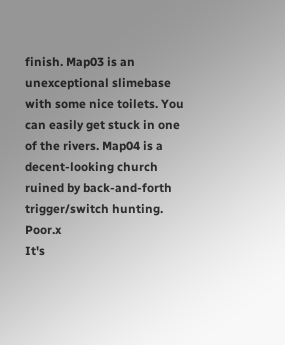finish. Map03 is an unexceptional slimebase with some nice toilets. You can easily get stuck in one of the rivers. Map04 is a decent-looking church ruined by back-and-forth trigger/switch hunting. Poor.x
It's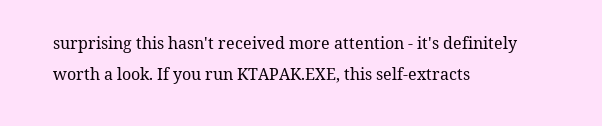surprising this hasn't received more attention - it's definitely worth a look. If you run KTAPAK.EXE, this self-extracts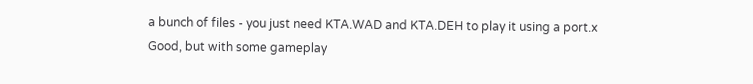a bunch of files - you just need KTA.WAD and KTA.DEH to play it using a port.x
Good, but with some gameplay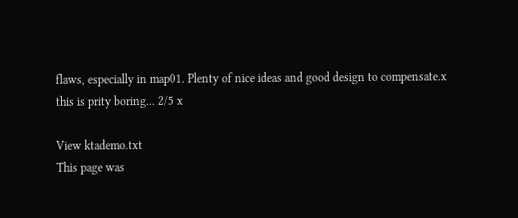flaws, especially in map01. Plenty of nice ideas and good design to compensate.x
this is prity boring... 2/5 x

View ktademo.txt
This page was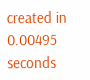created in 0.00495 seconds